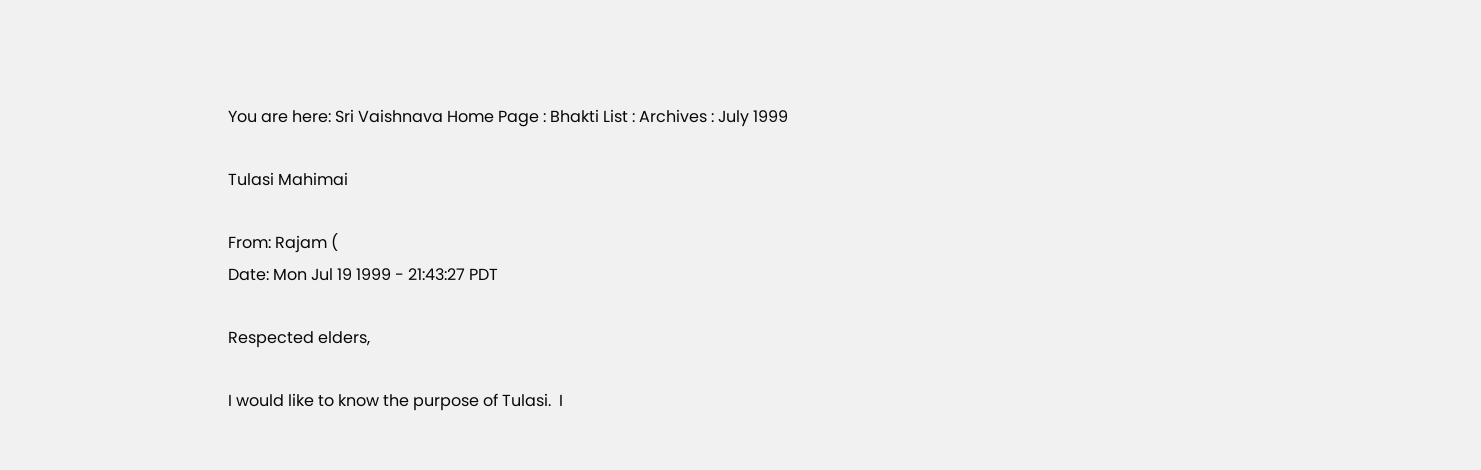You are here: Sri Vaishnava Home Page : Bhakti List : Archives : July 1999

Tulasi Mahimai

From: Rajam (
Date: Mon Jul 19 1999 - 21:43:27 PDT

Respected elders,

I would like to know the purpose of Tulasi.  I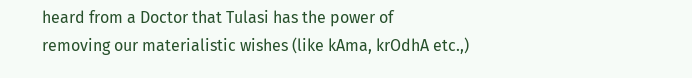heard from a Doctor that Tulasi has the power of
removing our materialistic wishes (like kAma, krOdhA etc.,)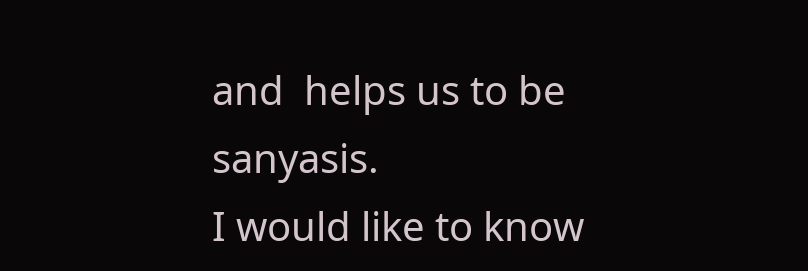and  helps us to be sanyasis.
I would like to know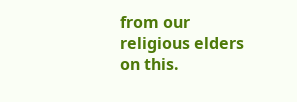from our religious elders on this.